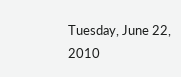Tuesday, June 22, 2010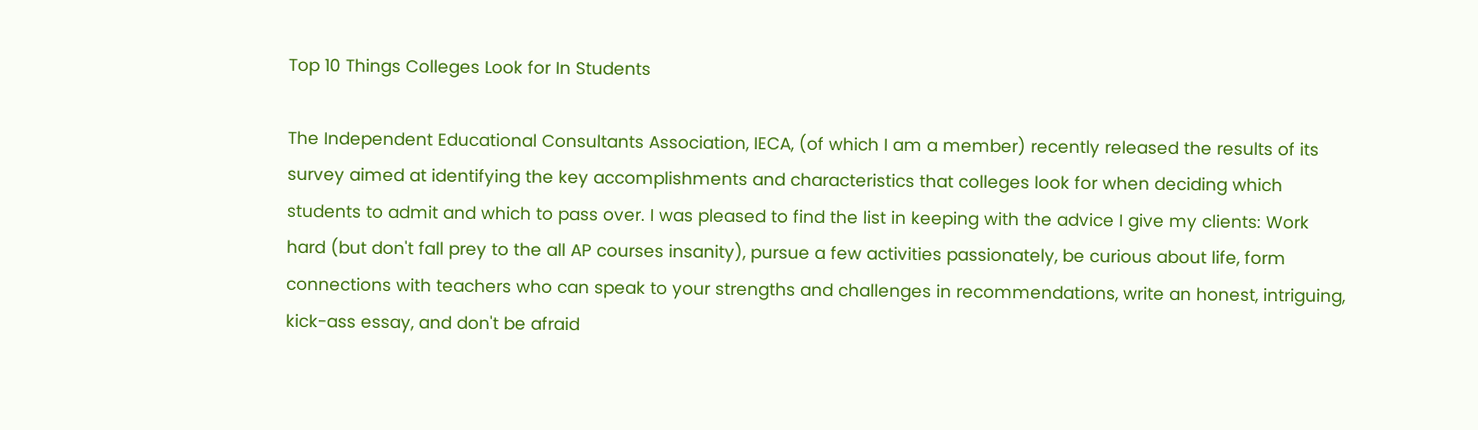Top 10 Things Colleges Look for In Students

The Independent Educational Consultants Association, IECA, (of which I am a member) recently released the results of its survey aimed at identifying the key accomplishments and characteristics that colleges look for when deciding which students to admit and which to pass over. I was pleased to find the list in keeping with the advice I give my clients: Work hard (but don't fall prey to the all AP courses insanity), pursue a few activities passionately, be curious about life, form connections with teachers who can speak to your strengths and challenges in recommendations, write an honest, intriguing, kick-ass essay, and don't be afraid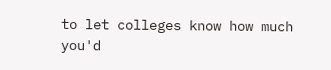to let colleges know how much you'd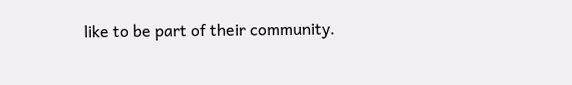like to be part of their community.